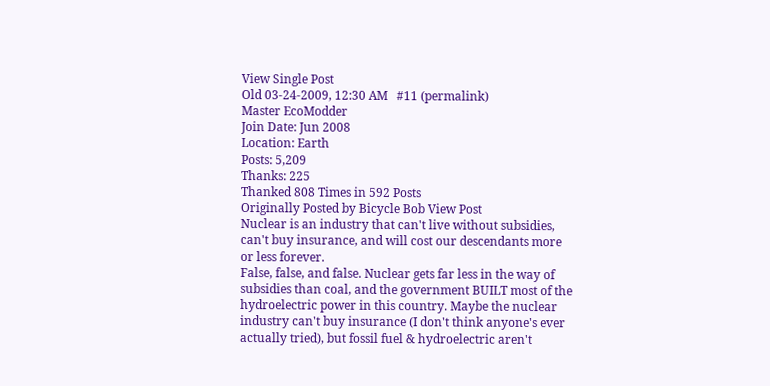View Single Post
Old 03-24-2009, 12:30 AM   #11 (permalink)
Master EcoModder
Join Date: Jun 2008
Location: Earth
Posts: 5,209
Thanks: 225
Thanked 808 Times in 592 Posts
Originally Posted by Bicycle Bob View Post
Nuclear is an industry that can't live without subsidies, can't buy insurance, and will cost our descendants more or less forever.
False, false, and false. Nuclear gets far less in the way of subsidies than coal, and the government BUILT most of the hydroelectric power in this country. Maybe the nuclear industry can't buy insurance (I don't think anyone's ever actually tried), but fossil fuel & hydroelectric aren't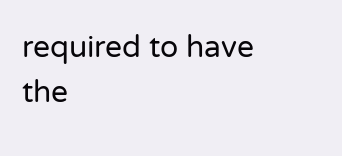required to have the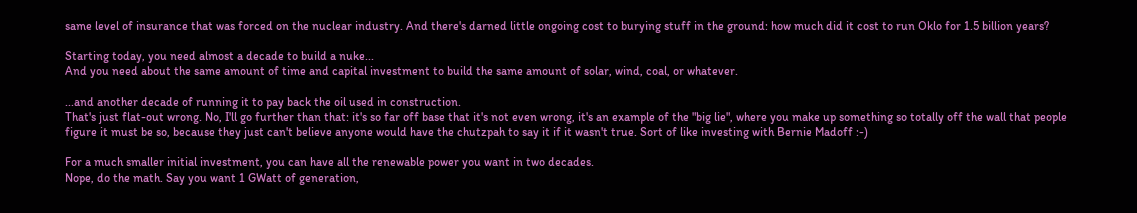same level of insurance that was forced on the nuclear industry. And there's darned little ongoing cost to burying stuff in the ground: how much did it cost to run Oklo for 1.5 billion years?

Starting today, you need almost a decade to build a nuke...
And you need about the same amount of time and capital investment to build the same amount of solar, wind, coal, or whatever.

...and another decade of running it to pay back the oil used in construction.
That's just flat-out wrong. No, I'll go further than that: it's so far off base that it's not even wrong, it's an example of the "big lie", where you make up something so totally off the wall that people figure it must be so, because they just can't believe anyone would have the chutzpah to say it if it wasn't true. Sort of like investing with Bernie Madoff :-)

For a much smaller initial investment, you can have all the renewable power you want in two decades.
Nope, do the math. Say you want 1 GWatt of generation,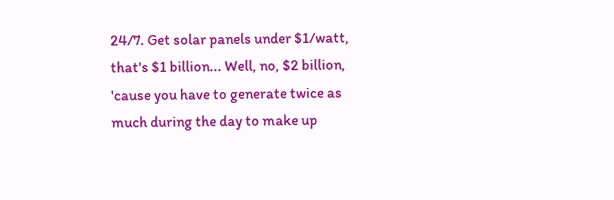24/7. Get solar panels under $1/watt, that's $1 billion... Well, no, $2 billion, 'cause you have to generate twice as much during the day to make up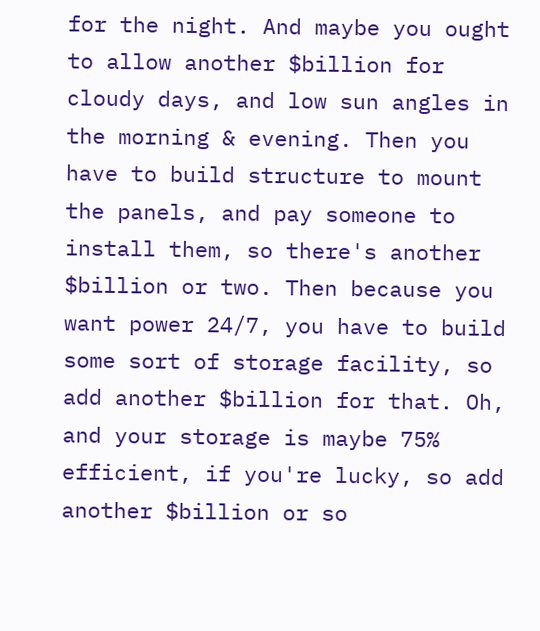for the night. And maybe you ought to allow another $billion for cloudy days, and low sun angles in the morning & evening. Then you have to build structure to mount the panels, and pay someone to install them, so there's another $billion or two. Then because you want power 24/7, you have to build some sort of storage facility, so add another $billion for that. Oh, and your storage is maybe 75% efficient, if you're lucky, so add another $billion or so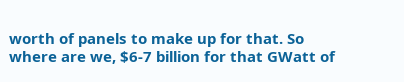worth of panels to make up for that. So where are we, $6-7 billion for that GWatt of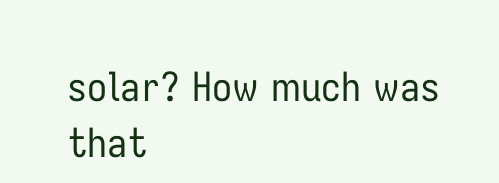solar? How much was that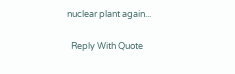nuclear plant again...

  Reply With Quote